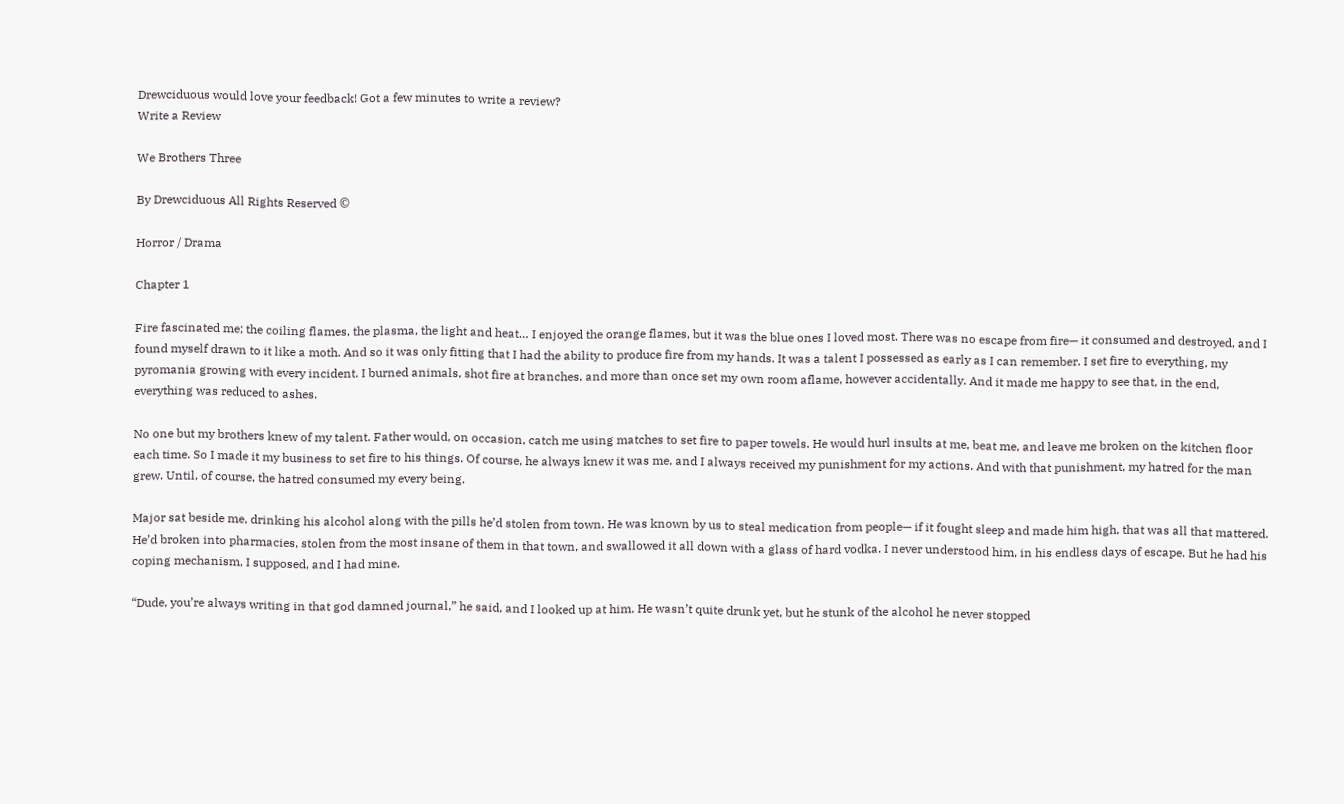Drewciduous would love your feedback! Got a few minutes to write a review?
Write a Review

We Brothers Three

By Drewciduous All Rights Reserved ©

Horror / Drama

Chapter 1

Fire fascinated me; the coiling flames, the plasma, the light and heat… I enjoyed the orange flames, but it was the blue ones I loved most. There was no escape from fire— it consumed and destroyed, and I found myself drawn to it like a moth. And so it was only fitting that I had the ability to produce fire from my hands. It was a talent I possessed as early as I can remember. I set fire to everything, my pyromania growing with every incident. I burned animals, shot fire at branches, and more than once set my own room aflame, however accidentally. And it made me happy to see that, in the end, everything was reduced to ashes.

No one but my brothers knew of my talent. Father would, on occasion, catch me using matches to set fire to paper towels. He would hurl insults at me, beat me, and leave me broken on the kitchen floor each time. So I made it my business to set fire to his things. Of course, he always knew it was me, and I always received my punishment for my actions. And with that punishment, my hatred for the man grew. Until, of course, the hatred consumed my every being.

Major sat beside me, drinking his alcohol along with the pills he’d stolen from town. He was known by us to steal medication from people— if it fought sleep and made him high, that was all that mattered. He’d broken into pharmacies, stolen from the most insane of them in that town, and swallowed it all down with a glass of hard vodka. I never understood him, in his endless days of escape. But he had his coping mechanism, I supposed, and I had mine.

“Dude, you’re always writing in that god damned journal,” he said, and I looked up at him. He wasn’t quite drunk yet, but he stunk of the alcohol he never stopped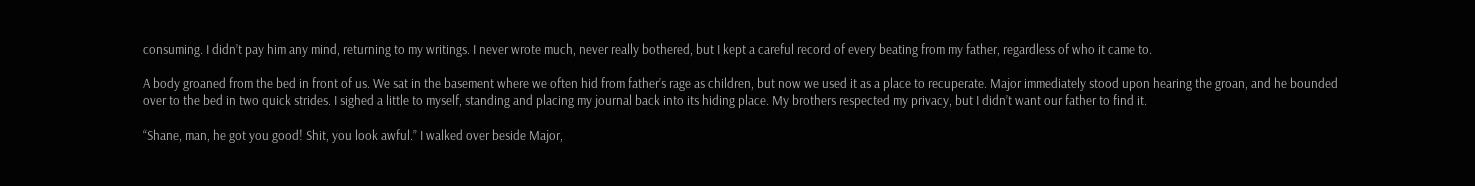consuming. I didn’t pay him any mind, returning to my writings. I never wrote much, never really bothered, but I kept a careful record of every beating from my father, regardless of who it came to.

A body groaned from the bed in front of us. We sat in the basement where we often hid from father’s rage as children, but now we used it as a place to recuperate. Major immediately stood upon hearing the groan, and he bounded over to the bed in two quick strides. I sighed a little to myself, standing and placing my journal back into its hiding place. My brothers respected my privacy, but I didn’t want our father to find it.

“Shane, man, he got you good! Shit, you look awful.” I walked over beside Major,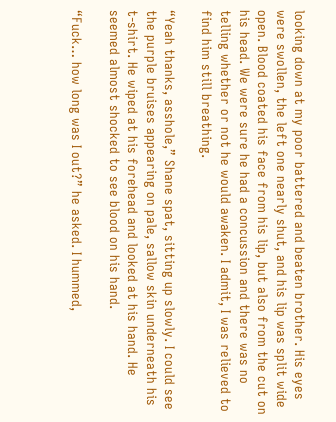looking down at my poor battered and beaten brother. His eyes were swollen, the left one nearly shut, and his lip was split wide open. Blood coated his face from his lip, but also from the cut on his head. We were sure he had a concussion and there was no telling whether or not he would awaken. I admit, I was relieved to find him still breathing.

“Yeah thanks, asshole,” Shane spat, sitting up slowly. I could see the purple bruises appearing on pale, sallow skin underneath his t-shirt. He wiped at his forehead and looked at his hand. He seemed almost shocked to see blood on his hand.

“Fuck… how long was I out?” he asked. I hummed,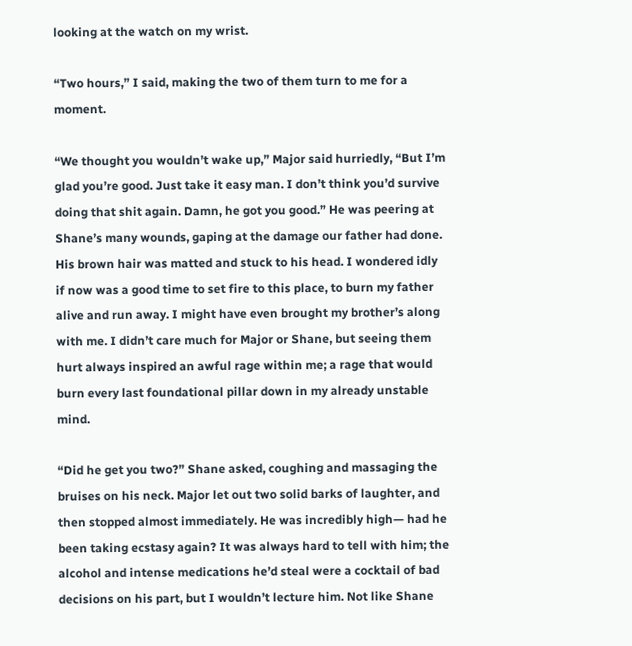looking at the watch on my wrist.

“Two hours,” I said, making the two of them turn to me for a moment.

“We thought you wouldn’t wake up,” Major said hurriedly, “But I’m glad you’re good. Just take it easy man. I don’t think you’d survive doing that shit again. Damn, he got you good.” He was peering at Shane’s many wounds, gaping at the damage our father had done. His brown hair was matted and stuck to his head. I wondered idly if now was a good time to set fire to this place, to burn my father alive and run away. I might have even brought my brother’s along with me. I didn’t care much for Major or Shane, but seeing them hurt always inspired an awful rage within me; a rage that would burn every last foundational pillar down in my already unstable mind.

“Did he get you two?” Shane asked, coughing and massaging the bruises on his neck. Major let out two solid barks of laughter, and then stopped almost immediately. He was incredibly high— had he been taking ecstasy again? It was always hard to tell with him; the alcohol and intense medications he’d steal were a cocktail of bad decisions on his part, but I wouldn’t lecture him. Not like Shane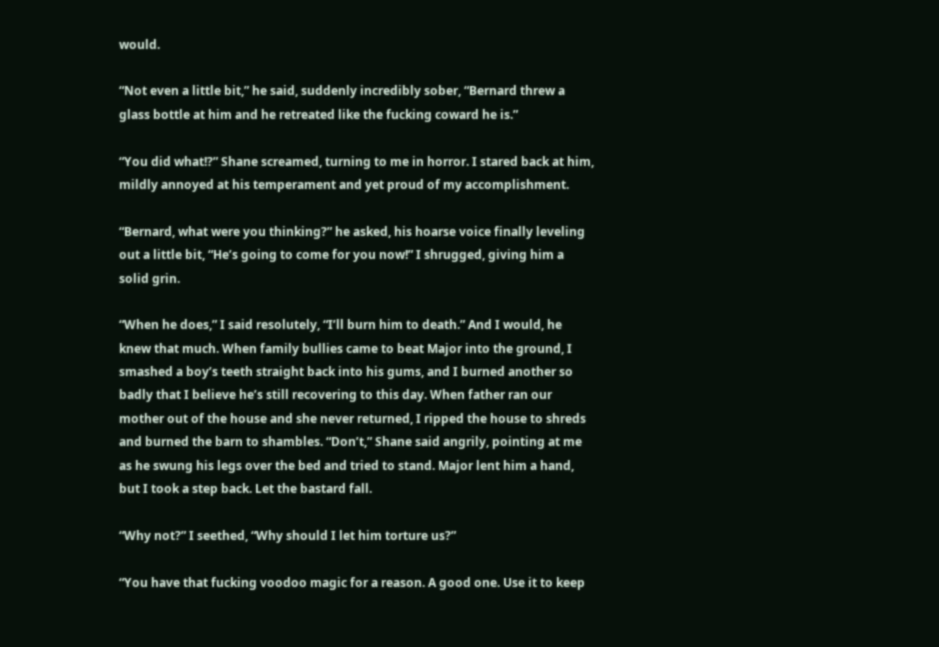would.

“Not even a little bit,” he said, suddenly incredibly sober, “Bernard threw a glass bottle at him and he retreated like the fucking coward he is.”

“You did what!?” Shane screamed, turning to me in horror. I stared back at him, mildly annoyed at his temperament and yet proud of my accomplishment.

“Bernard, what were you thinking?” he asked, his hoarse voice finally leveling out a little bit, “He’s going to come for you now!” I shrugged, giving him a solid grin.

“When he does,” I said resolutely, “I’ll burn him to death.” And I would, he knew that much. When family bullies came to beat Major into the ground, I smashed a boy’s teeth straight back into his gums, and I burned another so badly that I believe he’s still recovering to this day. When father ran our mother out of the house and she never returned, I ripped the house to shreds and burned the barn to shambles. “Don’t,” Shane said angrily, pointing at me as he swung his legs over the bed and tried to stand. Major lent him a hand, but I took a step back. Let the bastard fall.

“Why not?” I seethed, “Why should I let him torture us?”

“You have that fucking voodoo magic for a reason. A good one. Use it to keep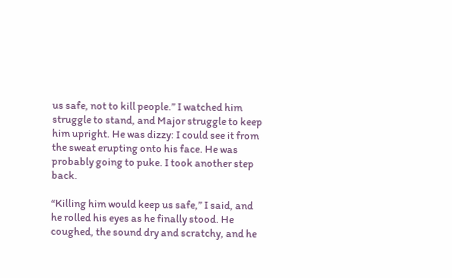us safe, not to kill people.” I watched him struggle to stand, and Major struggle to keep him upright. He was dizzy: I could see it from the sweat erupting onto his face. He was probably going to puke. I took another step back.

“Killing him would keep us safe,” I said, and he rolled his eyes as he finally stood. He coughed, the sound dry and scratchy, and he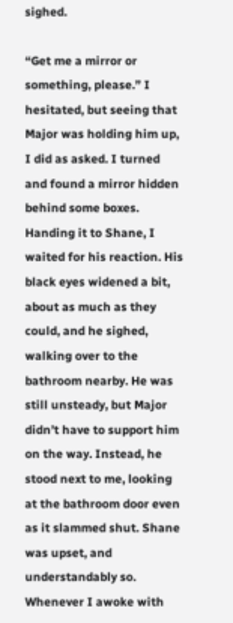sighed.

“Get me a mirror or something, please.” I hesitated, but seeing that Major was holding him up, I did as asked. I turned and found a mirror hidden behind some boxes. Handing it to Shane, I waited for his reaction. His black eyes widened a bit, about as much as they could, and he sighed, walking over to the bathroom nearby. He was still unsteady, but Major didn’t have to support him on the way. Instead, he stood next to me, looking at the bathroom door even as it slammed shut. Shane was upset, and understandably so. Whenever I awoke with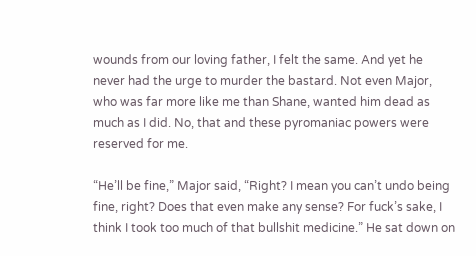wounds from our loving father, I felt the same. And yet he never had the urge to murder the bastard. Not even Major, who was far more like me than Shane, wanted him dead as much as I did. No, that and these pyromaniac powers were reserved for me.

“He’ll be fine,” Major said, “Right? I mean you can’t undo being fine, right? Does that even make any sense? For fuck’s sake, I think I took too much of that bullshit medicine.” He sat down on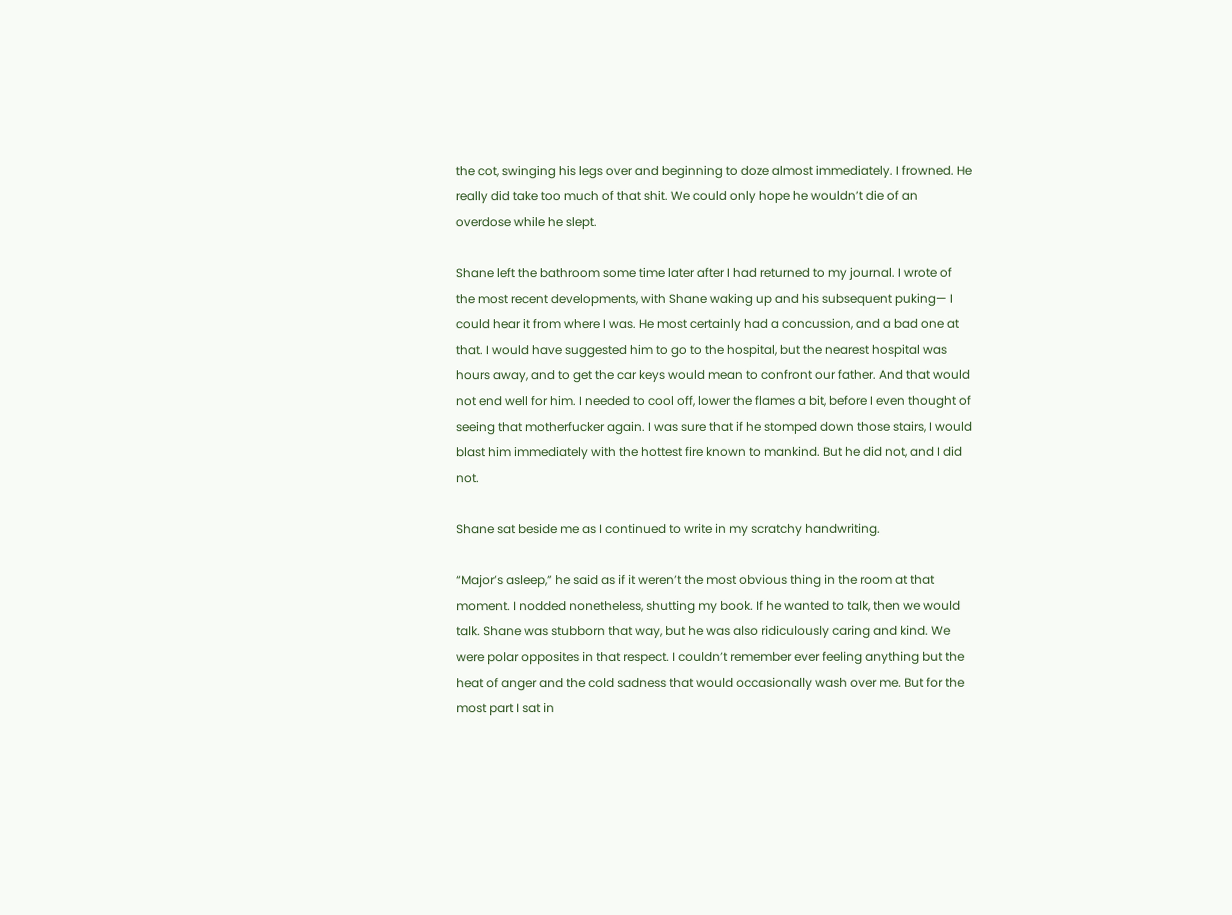the cot, swinging his legs over and beginning to doze almost immediately. I frowned. He really did take too much of that shit. We could only hope he wouldn’t die of an overdose while he slept.

Shane left the bathroom some time later after I had returned to my journal. I wrote of the most recent developments, with Shane waking up and his subsequent puking— I could hear it from where I was. He most certainly had a concussion, and a bad one at that. I would have suggested him to go to the hospital, but the nearest hospital was hours away, and to get the car keys would mean to confront our father. And that would not end well for him. I needed to cool off, lower the flames a bit, before I even thought of seeing that motherfucker again. I was sure that if he stomped down those stairs, I would blast him immediately with the hottest fire known to mankind. But he did not, and I did not.

Shane sat beside me as I continued to write in my scratchy handwriting.

“Major’s asleep,” he said as if it weren’t the most obvious thing in the room at that moment. I nodded nonetheless, shutting my book. If he wanted to talk, then we would talk. Shane was stubborn that way, but he was also ridiculously caring and kind. We were polar opposites in that respect. I couldn’t remember ever feeling anything but the heat of anger and the cold sadness that would occasionally wash over me. But for the most part I sat in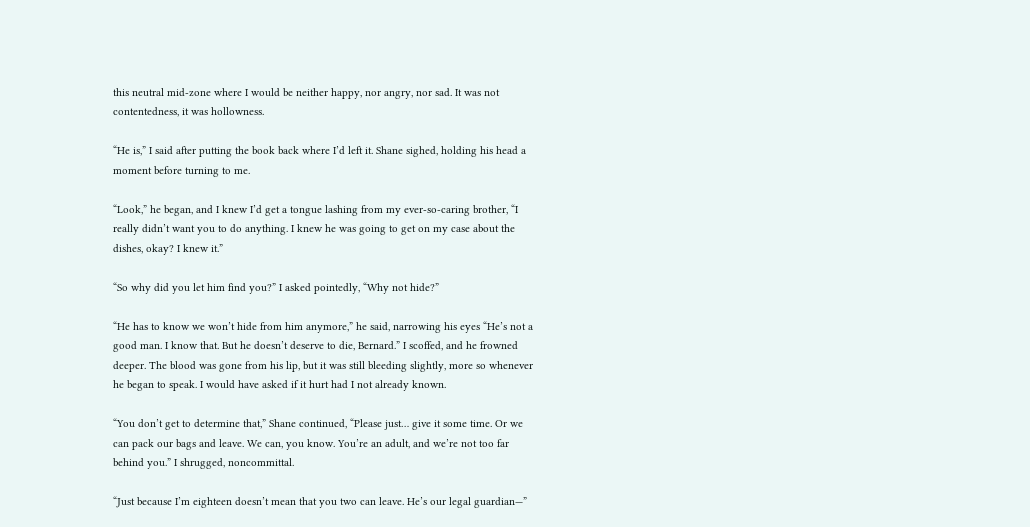this neutral mid-zone where I would be neither happy, nor angry, nor sad. It was not contentedness, it was hollowness.

“He is,” I said after putting the book back where I’d left it. Shane sighed, holding his head a moment before turning to me.

“Look,” he began, and I knew I’d get a tongue lashing from my ever-so-caring brother, “I really didn’t want you to do anything. I knew he was going to get on my case about the dishes, okay? I knew it.”

“So why did you let him find you?” I asked pointedly, “Why not hide?”

“He has to know we won’t hide from him anymore,” he said, narrowing his eyes “He’s not a good man. I know that. But he doesn’t deserve to die, Bernard.” I scoffed, and he frowned deeper. The blood was gone from his lip, but it was still bleeding slightly, more so whenever he began to speak. I would have asked if it hurt had I not already known.

“You don’t get to determine that,” Shane continued, “Please just… give it some time. Or we can pack our bags and leave. We can, you know. You’re an adult, and we’re not too far behind you.” I shrugged, noncommittal.

“Just because I’m eighteen doesn’t mean that you two can leave. He’s our legal guardian—”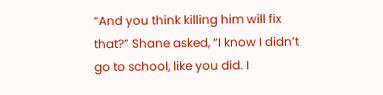“And you think killing him will fix that?” Shane asked, “I know I didn’t go to school, like you did. I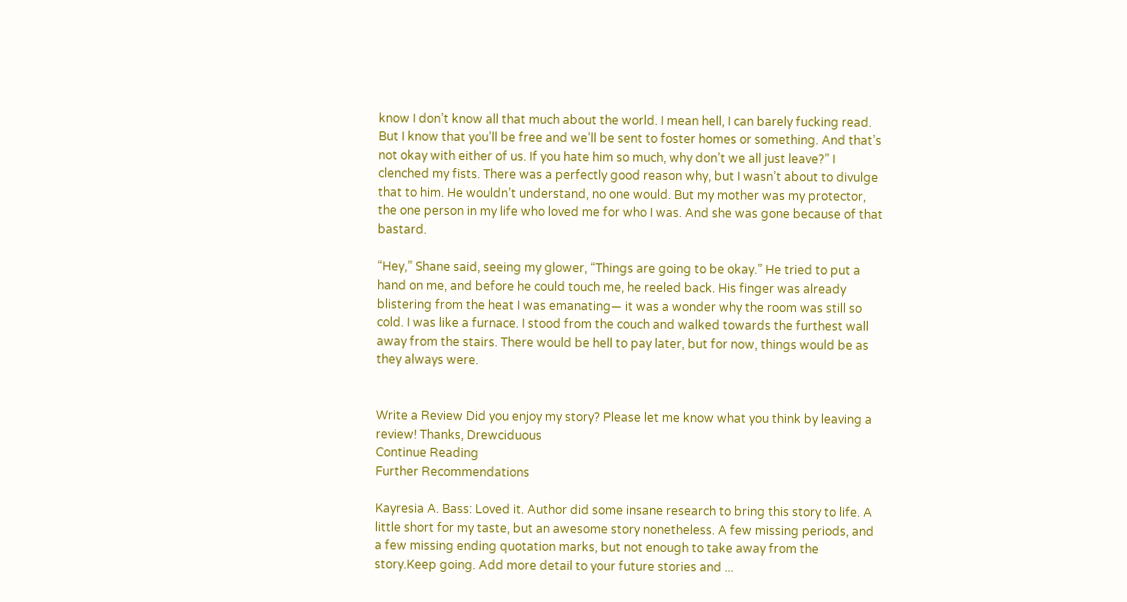know I don’t know all that much about the world. I mean hell, I can barely fucking read. But I know that you’ll be free and we’ll be sent to foster homes or something. And that’s not okay with either of us. If you hate him so much, why don’t we all just leave?” I clenched my fists. There was a perfectly good reason why, but I wasn’t about to divulge that to him. He wouldn’t understand, no one would. But my mother was my protector, the one person in my life who loved me for who I was. And she was gone because of that bastard.

“Hey,” Shane said, seeing my glower, “Things are going to be okay.” He tried to put a hand on me, and before he could touch me, he reeled back. His finger was already blistering from the heat I was emanating— it was a wonder why the room was still so cold. I was like a furnace. I stood from the couch and walked towards the furthest wall away from the stairs. There would be hell to pay later, but for now, things would be as they always were.


Write a Review Did you enjoy my story? Please let me know what you think by leaving a review! Thanks, Drewciduous
Continue Reading
Further Recommendations

Kayresia A. Bass: Loved it. Author did some insane research to bring this story to life. A little short for my taste, but an awesome story nonetheless. A few missing periods, and a few missing ending quotation marks, but not enough to take away from the story.Keep going. Add more detail to your future stories and ...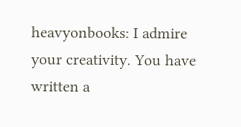heavyonbooks: I admire your creativity. You have written a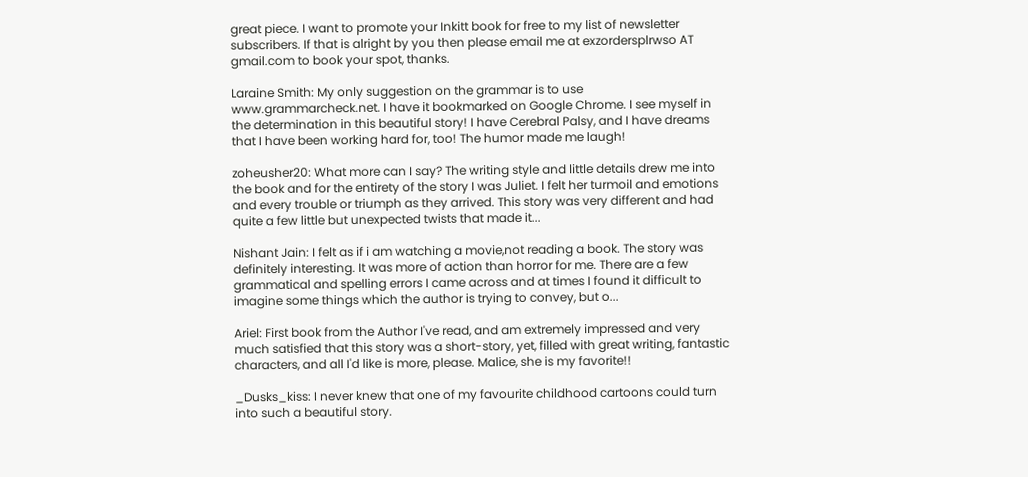great piece. I want to promote your Inkitt book for free to my list of newsletter subscribers. If that is alright by you then please email me at exzordersplrwso AT gmail.com to book your spot, thanks.

Laraine Smith: My only suggestion on the grammar is to use www.grammarcheck.net. I have it bookmarked on Google Chrome. I see myself in the determination in this beautiful story! I have Cerebral Palsy, and I have dreams that I have been working hard for, too! The humor made me laugh!

zoheusher20: What more can I say? The writing style and little details drew me into the book and for the entirety of the story I was Juliet. I felt her turmoil and emotions and every trouble or triumph as they arrived. This story was very different and had quite a few little but unexpected twists that made it...

Nishant Jain: I felt as if i am watching a movie,not reading a book. The story was definitely interesting. It was more of action than horror for me. There are a few grammatical and spelling errors I came across and at times I found it difficult to imagine some things which the author is trying to convey, but o...

Ariel: First book from the Author I've read, and am extremely impressed and very much satisfied that this story was a short-story, yet, filled with great writing, fantastic characters, and all I'd like is more, please. Malice, she is my favorite!!

_Dusks_kiss: I never knew that one of my favourite childhood cartoons could turn into such a beautiful story.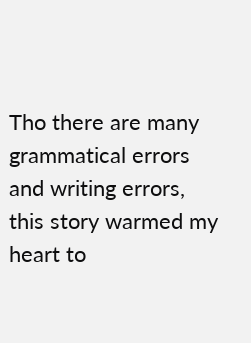Tho there are many grammatical errors and writing errors, this story warmed my heart to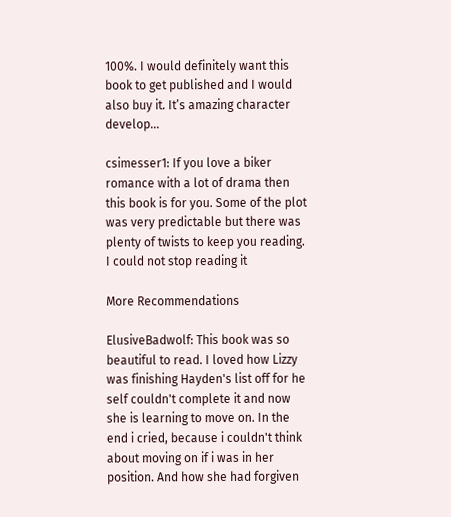100%. I would definitely want this book to get published and I would also buy it. It’s amazing character develop...

csimesser1: If you love a biker romance with a lot of drama then this book is for you. Some of the plot was very predictable but there was plenty of twists to keep you reading. I could not stop reading it

More Recommendations

ElusiveBadwolf: This book was so beautiful to read. I loved how Lizzy was finishing Hayden's list off for he self couldn't complete it and now she is learning to move on. In the end i cried, because i couldn't think about moving on if i was in her position. And how she had forgiven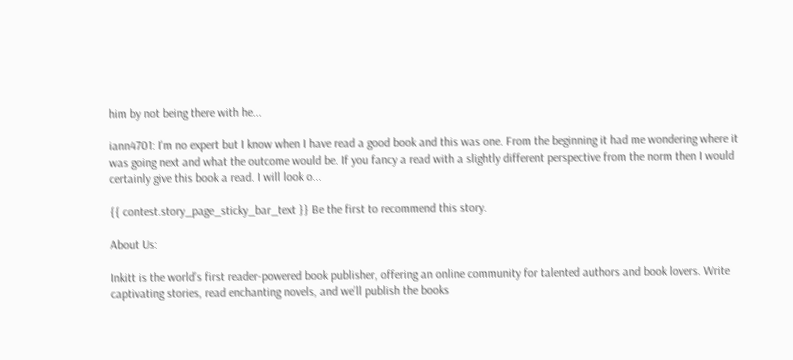him by not being there with he...

iann4701: I'm no expert but I know when I have read a good book and this was one. From the beginning it had me wondering where it was going next and what the outcome would be. If you fancy a read with a slightly different perspective from the norm then I would certainly give this book a read. I will look o...

{{ contest.story_page_sticky_bar_text }} Be the first to recommend this story.

About Us:

Inkitt is the world’s first reader-powered book publisher, offering an online community for talented authors and book lovers. Write captivating stories, read enchanting novels, and we’ll publish the books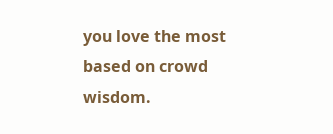you love the most based on crowd wisdom.